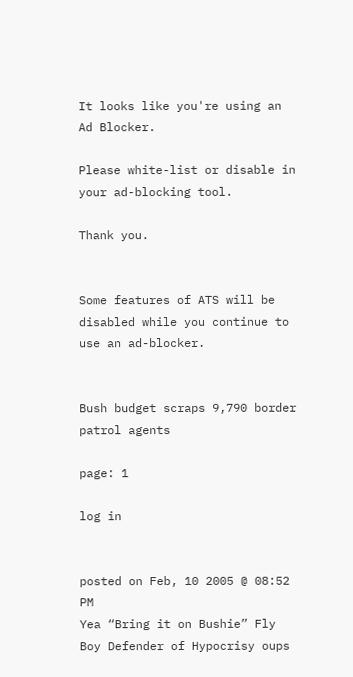It looks like you're using an Ad Blocker.

Please white-list or disable in your ad-blocking tool.

Thank you.


Some features of ATS will be disabled while you continue to use an ad-blocker.


Bush budget scraps 9,790 border patrol agents

page: 1

log in


posted on Feb, 10 2005 @ 08:52 PM
Yea “Bring it on Bushie” Fly Boy Defender of Hypocrisy oups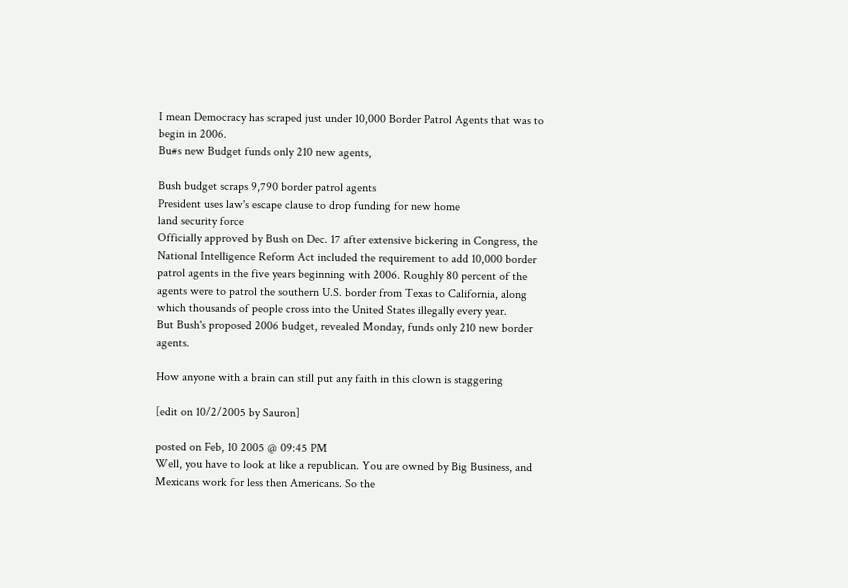I mean Democracy has scraped just under 10,000 Border Patrol Agents that was to begin in 2006.
Bu#s new Budget funds only 210 new agents,

Bush budget scraps 9,790 border patrol agents
President uses law's escape clause to drop funding for new home
land security force
Officially approved by Bush on Dec. 17 after extensive bickering in Congress, the National Intelligence Reform Act included the requirement to add 10,000 border patrol agents in the five years beginning with 2006. Roughly 80 percent of the agents were to patrol the southern U.S. border from Texas to California, along which thousands of people cross into the United States illegally every year.
But Bush's proposed 2006 budget, revealed Monday, funds only 210 new border agents.

How anyone with a brain can still put any faith in this clown is staggering

[edit on 10/2/2005 by Sauron]

posted on Feb, 10 2005 @ 09:45 PM
Well, you have to look at like a republican. You are owned by Big Business, and Mexicans work for less then Americans. So the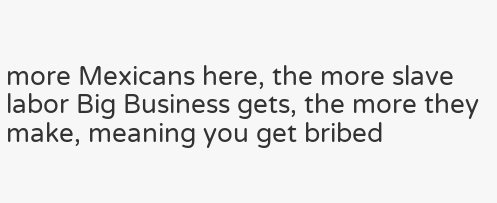more Mexicans here, the more slave labor Big Business gets, the more they make, meaning you get bribed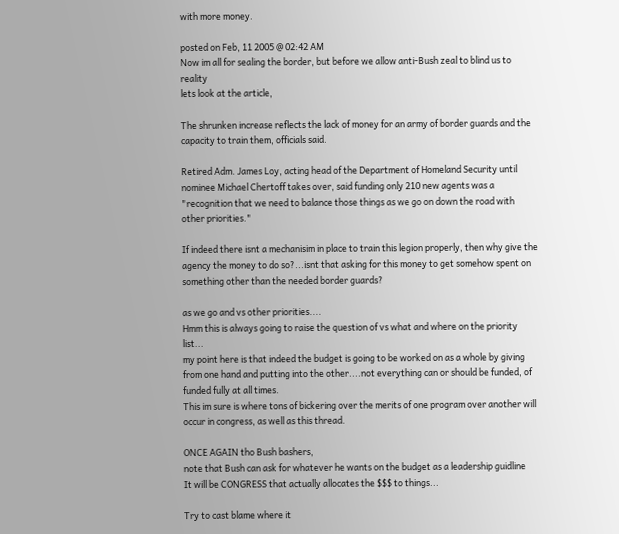with more money.

posted on Feb, 11 2005 @ 02:42 AM
Now im all for sealing the border, but before we allow anti-Bush zeal to blind us to reality
lets look at the article,

The shrunken increase reflects the lack of money for an army of border guards and the capacity to train them, officials said.

Retired Adm. James Loy, acting head of the Department of Homeland Security until nominee Michael Chertoff takes over, said funding only 210 new agents was a "recognition that we need to balance those things as we go on down the road with other priorities."

If indeed there isnt a mechanisim in place to train this legion properly, then why give the agency the money to do so?...isnt that asking for this money to get somehow spent on something other than the needed border guards?

as we go and vs other priorities....
Hmm this is always going to raise the question of vs what and where on the priority list...
my point here is that indeed the budget is going to be worked on as a whole by giving from one hand and putting into the other....not everything can or should be funded, of funded fully at all times.
This im sure is where tons of bickering over the merits of one program over another will occur in congress, as well as this thread.

ONCE AGAIN tho Bush bashers,
note that Bush can ask for whatever he wants on the budget as a leadership guidline
It will be CONGRESS that actually allocates the $$$ to things...

Try to cast blame where it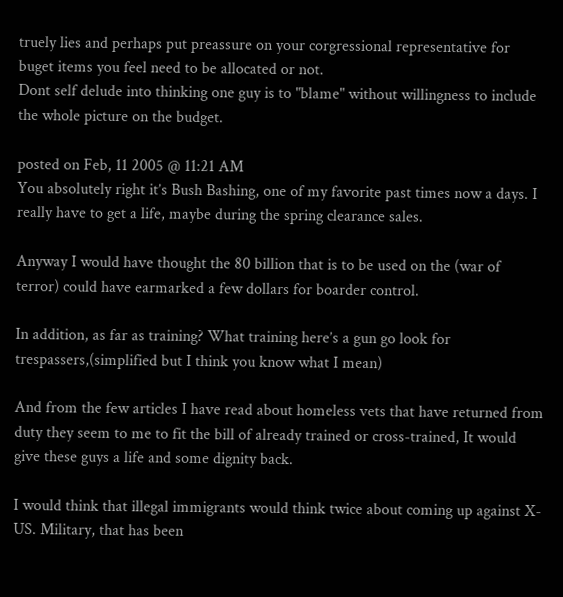truely lies and perhaps put preassure on your corgressional representative for buget items you feel need to be allocated or not.
Dont self delude into thinking one guy is to "blame" without willingness to include the whole picture on the budget.

posted on Feb, 11 2005 @ 11:21 AM
You absolutely right it’s Bush Bashing, one of my favorite past times now a days. I really have to get a life, maybe during the spring clearance sales.

Anyway I would have thought the 80 billion that is to be used on the (war of terror) could have earmarked a few dollars for boarder control.

In addition, as far as training? What training here’s a gun go look for trespassers,(simplified but I think you know what I mean)

And from the few articles I have read about homeless vets that have returned from duty they seem to me to fit the bill of already trained or cross-trained, It would give these guys a life and some dignity back.

I would think that illegal immigrants would think twice about coming up against X-US. Military, that has been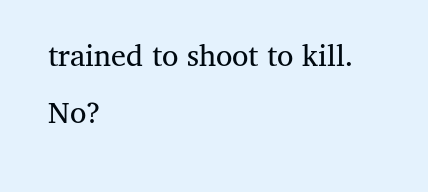trained to shoot to kill. No?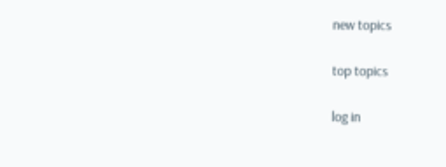new topics

top topics

log in